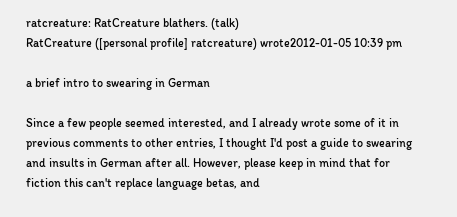ratcreature: RatCreature blathers. (talk)
RatCreature ([personal profile] ratcreature) wrote2012-01-05 10:39 pm

a brief intro to swearing in German

Since a few people seemed interested, and I already wrote some of it in previous comments to other entries, I thought I'd post a guide to swearing and insults in German after all. However, please keep in mind that for fiction this can't replace language betas, and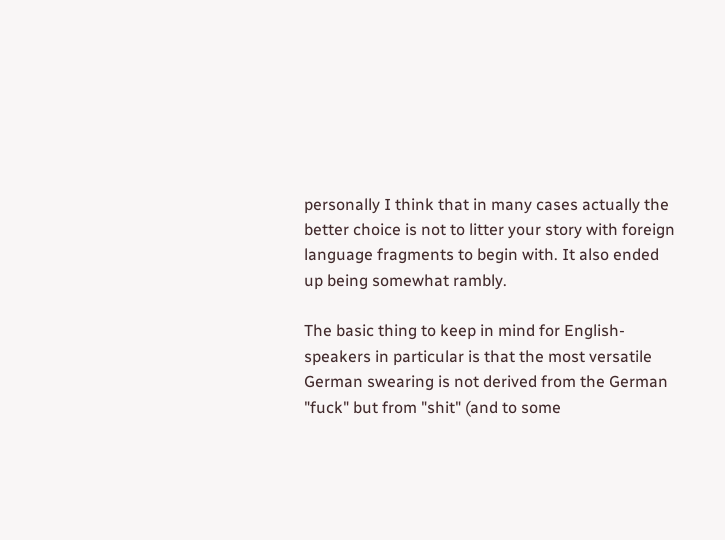personally I think that in many cases actually the better choice is not to litter your story with foreign language fragments to begin with. It also ended up being somewhat rambly.

The basic thing to keep in mind for English-speakers in particular is that the most versatile German swearing is not derived from the German "fuck" but from "shit" (and to some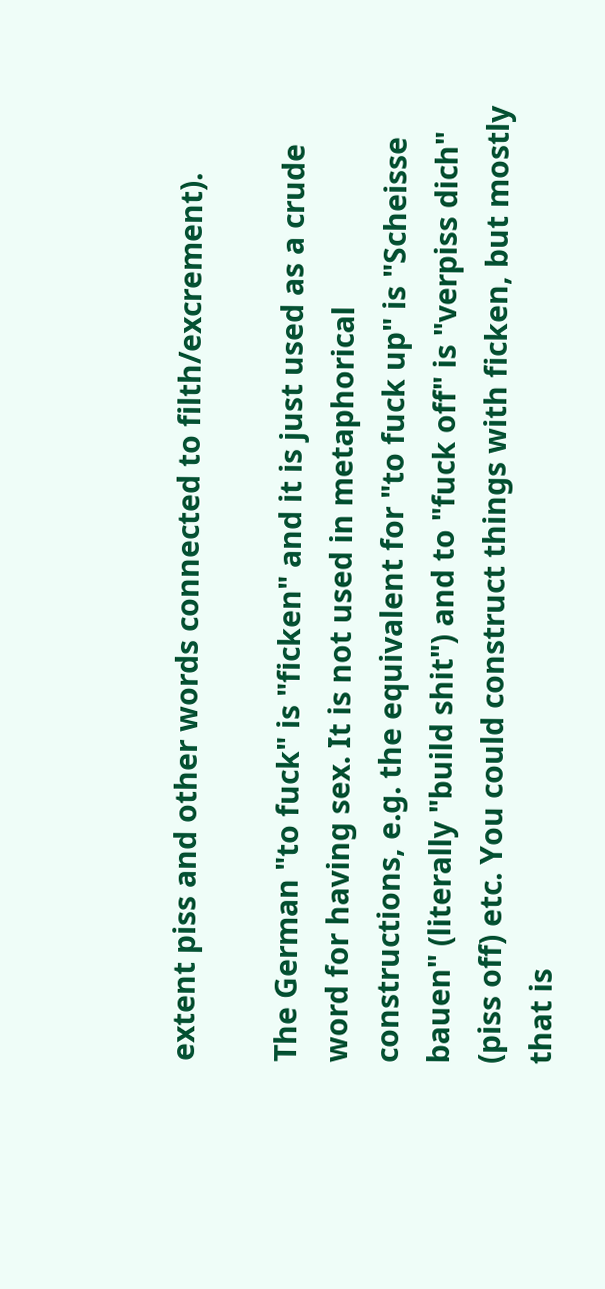extent piss and other words connected to filth/excrement).

The German "to fuck" is "ficken" and it is just used as a crude word for having sex. It is not used in metaphorical constructions, e.g. the equivalent for "to fuck up" is "Scheisse bauen" (literally "build shit") and to "fuck off" is "verpiss dich" (piss off) etc. You could construct things with ficken, but mostly that is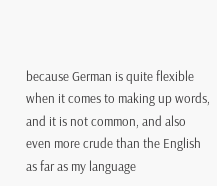because German is quite flexible when it comes to making up words, and it is not common, and also even more crude than the English as far as my language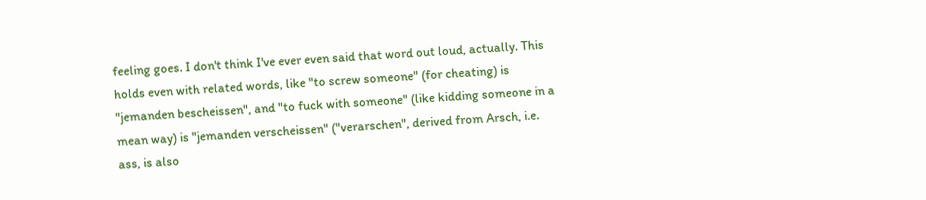feeling goes. I don't think I've ever even said that word out loud, actually. This holds even with related words, like "to screw someone" (for cheating) is "jemanden bescheissen", and "to fuck with someone" (like kidding someone in a mean way) is "jemanden verscheissen" ("verarschen", derived from Arsch, i.e. ass, is also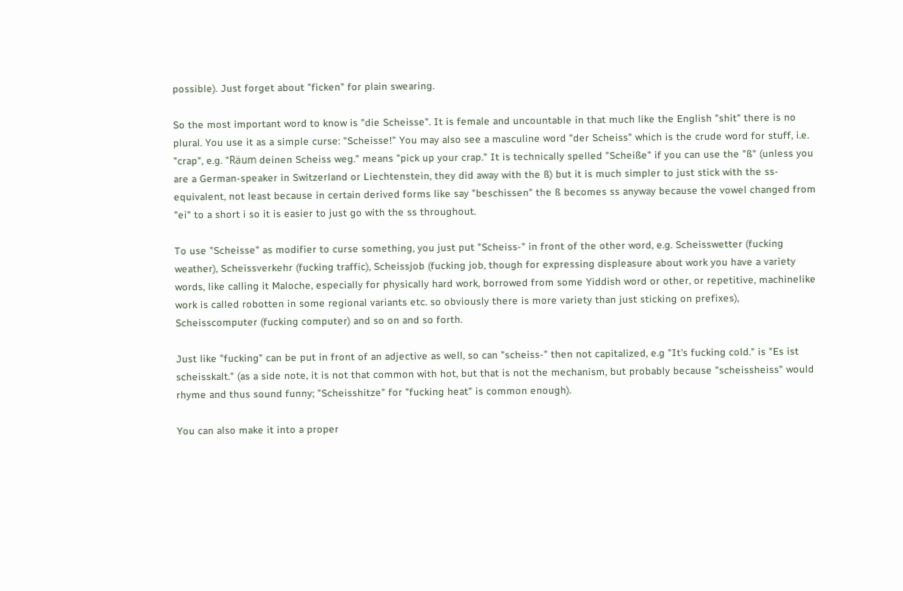possible). Just forget about "ficken" for plain swearing.

So the most important word to know is "die Scheisse". It is female and uncountable in that much like the English "shit" there is no plural. You use it as a simple curse: "Scheisse!" You may also see a masculine word "der Scheiss" which is the crude word for stuff, i.e. "crap", e.g. "Räum deinen Scheiss weg." means "pick up your crap." It is technically spelled "Scheiße" if you can use the "ß" (unless you are a German-speaker in Switzerland or Liechtenstein, they did away with the ß) but it is much simpler to just stick with the ss-equivalent, not least because in certain derived forms like say "beschissen" the ß becomes ss anyway because the vowel changed from "ei" to a short i so it is easier to just go with the ss throughout.

To use "Scheisse" as modifier to curse something, you just put "Scheiss-" in front of the other word, e.g. Scheisswetter (fucking weather), Scheissverkehr (fucking traffic), Scheissjob (fucking job, though for expressing displeasure about work you have a variety words, like calling it Maloche, especially for physically hard work, borrowed from some Yiddish word or other, or repetitive, machinelike work is called robotten in some regional variants etc. so obviously there is more variety than just sticking on prefixes), Scheisscomputer (fucking computer) and so on and so forth.

Just like "fucking" can be put in front of an adjective as well, so can "scheiss-" then not capitalized, e.g "It's fucking cold." is "Es ist scheisskalt." (as a side note, it is not that common with hot, but that is not the mechanism, but probably because "scheissheiss" would rhyme and thus sound funny; "Scheisshitze" for "fucking heat" is common enough).

You can also make it into a proper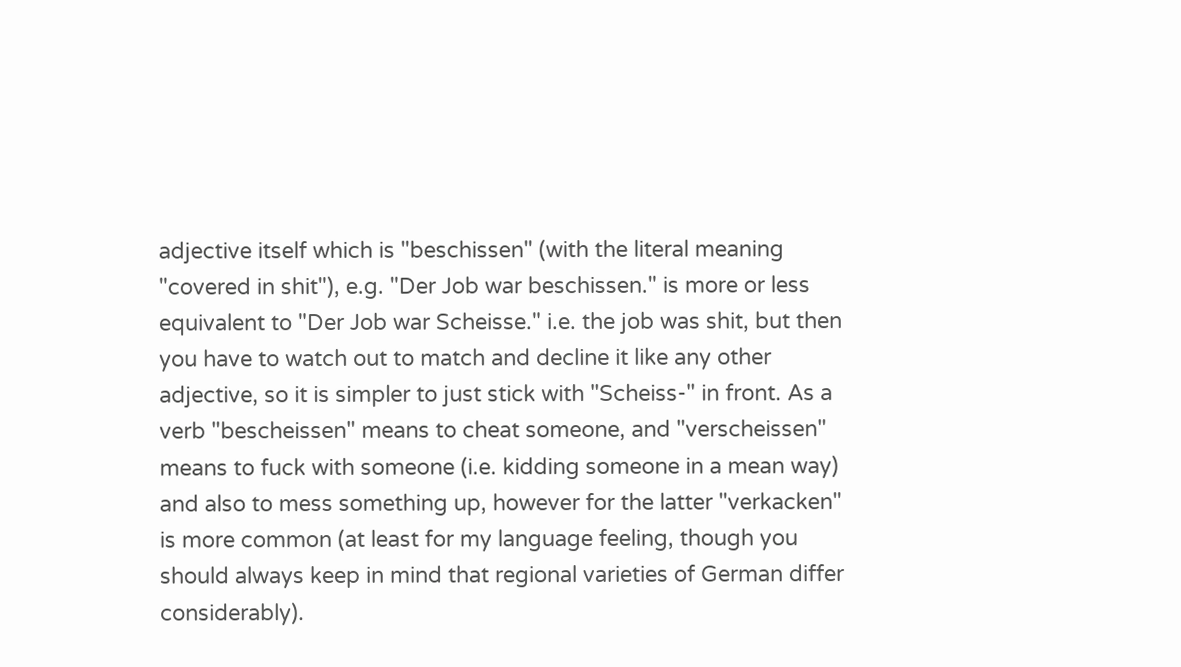adjective itself which is "beschissen" (with the literal meaning "covered in shit"), e.g. "Der Job war beschissen." is more or less equivalent to "Der Job war Scheisse." i.e. the job was shit, but then you have to watch out to match and decline it like any other adjective, so it is simpler to just stick with "Scheiss-" in front. As a verb "bescheissen" means to cheat someone, and "verscheissen" means to fuck with someone (i.e. kidding someone in a mean way) and also to mess something up, however for the latter "verkacken" is more common (at least for my language feeling, though you should always keep in mind that regional varieties of German differ considerably).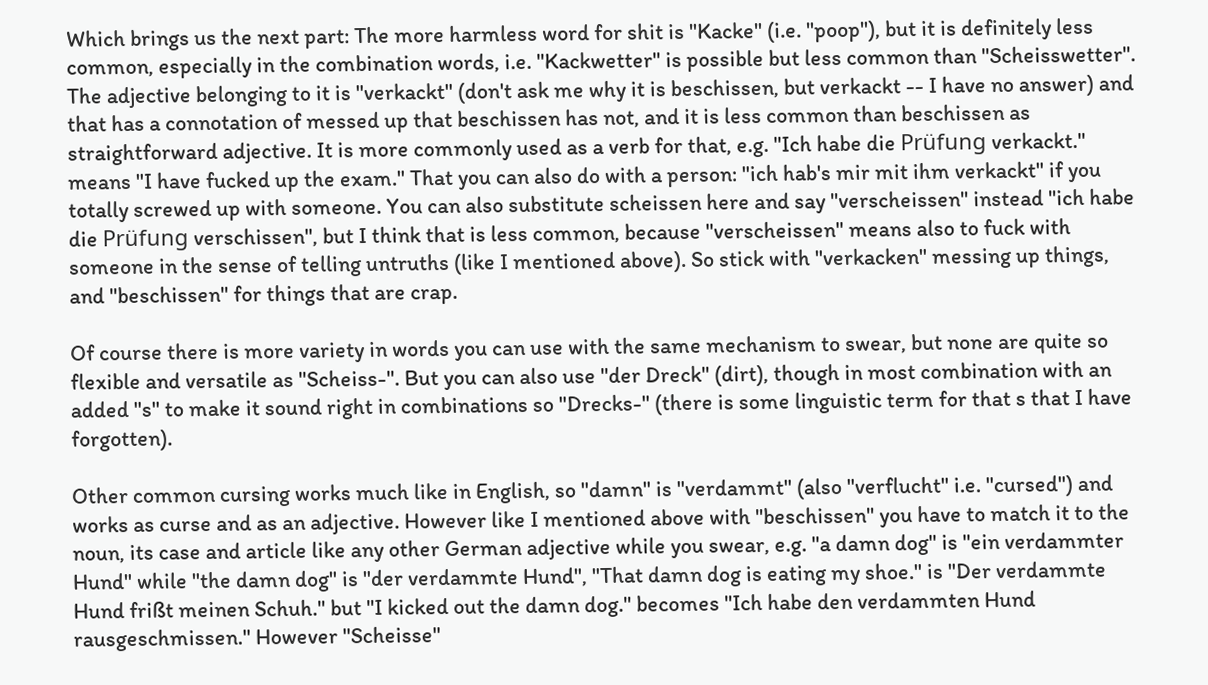Which brings us the next part: The more harmless word for shit is "Kacke" (i.e. "poop"), but it is definitely less common, especially in the combination words, i.e. "Kackwetter" is possible but less common than "Scheisswetter". The adjective belonging to it is "verkackt" (don't ask me why it is beschissen, but verkackt -- I have no answer) and that has a connotation of messed up that beschissen has not, and it is less common than beschissen as straightforward adjective. It is more commonly used as a verb for that, e.g. "Ich habe die Prüfung verkackt." means "I have fucked up the exam." That you can also do with a person: "ich hab's mir mit ihm verkackt" if you totally screwed up with someone. You can also substitute scheissen here and say "verscheissen" instead "ich habe die Prüfung verschissen", but I think that is less common, because "verscheissen" means also to fuck with someone in the sense of telling untruths (like I mentioned above). So stick with "verkacken" messing up things, and "beschissen" for things that are crap.

Of course there is more variety in words you can use with the same mechanism to swear, but none are quite so flexible and versatile as "Scheiss-". But you can also use "der Dreck" (dirt), though in most combination with an added "s" to make it sound right in combinations so "Drecks-" (there is some linguistic term for that s that I have forgotten).

Other common cursing works much like in English, so "damn" is "verdammt" (also "verflucht" i.e. "cursed") and works as curse and as an adjective. However like I mentioned above with "beschissen" you have to match it to the noun, its case and article like any other German adjective while you swear, e.g. "a damn dog" is "ein verdammter Hund" while "the damn dog" is "der verdammte Hund", "That damn dog is eating my shoe." is "Der verdammte Hund frißt meinen Schuh." but "I kicked out the damn dog." becomes "Ich habe den verdammten Hund rausgeschmissen." However "Scheisse"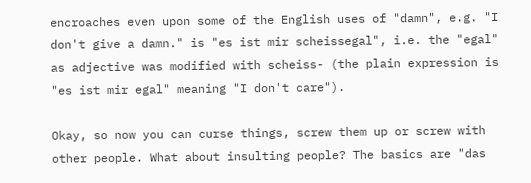encroaches even upon some of the English uses of "damn", e.g. "I don't give a damn." is "es ist mir scheissegal", i.e. the "egal" as adjective was modified with scheiss- (the plain expression is "es ist mir egal" meaning "I don't care").

Okay, so now you can curse things, screw them up or screw with other people. What about insulting people? The basics are "das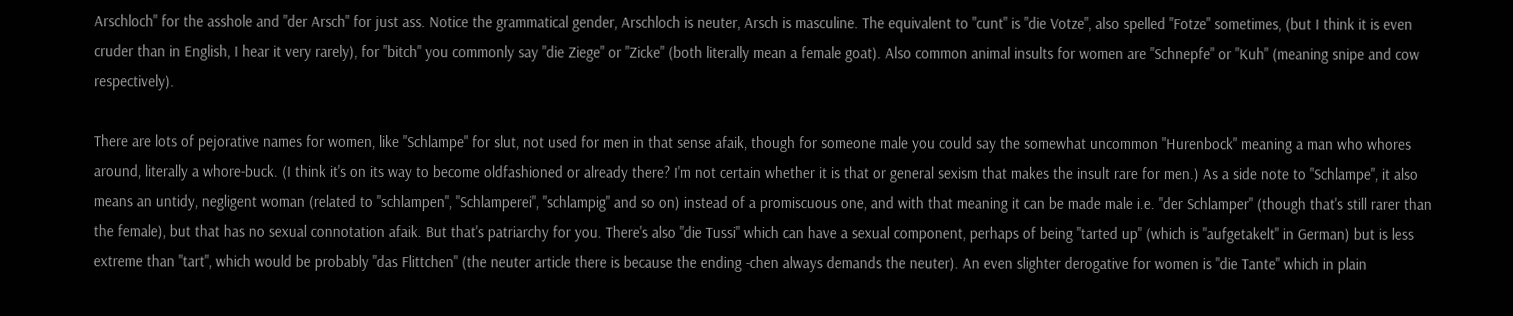Arschloch" for the asshole and "der Arsch" for just ass. Notice the grammatical gender, Arschloch is neuter, Arsch is masculine. The equivalent to "cunt" is "die Votze", also spelled "Fotze" sometimes, (but I think it is even cruder than in English, I hear it very rarely), for "bitch" you commonly say "die Ziege" or "Zicke" (both literally mean a female goat). Also common animal insults for women are "Schnepfe" or "Kuh" (meaning snipe and cow respectively).

There are lots of pejorative names for women, like "Schlampe" for slut, not used for men in that sense afaik, though for someone male you could say the somewhat uncommon "Hurenbock" meaning a man who whores around, literally a whore-buck. (I think it's on its way to become oldfashioned or already there? I'm not certain whether it is that or general sexism that makes the insult rare for men.) As a side note to "Schlampe", it also means an untidy, negligent woman (related to "schlampen", "Schlamperei", "schlampig" and so on) instead of a promiscuous one, and with that meaning it can be made male i.e. "der Schlamper" (though that's still rarer than the female), but that has no sexual connotation afaik. But that's patriarchy for you. There's also "die Tussi" which can have a sexual component, perhaps of being "tarted up" (which is "aufgetakelt" in German) but is less extreme than "tart", which would be probably "das Flittchen" (the neuter article there is because the ending -chen always demands the neuter). An even slighter derogative for women is "die Tante" which in plain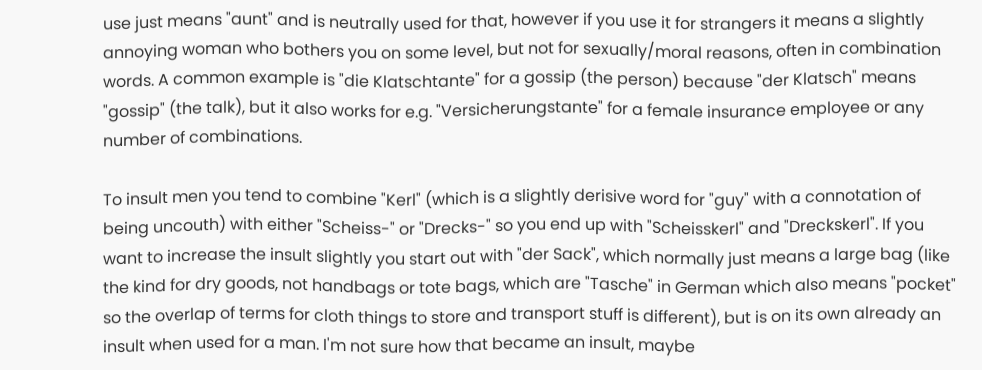use just means "aunt" and is neutrally used for that, however if you use it for strangers it means a slightly annoying woman who bothers you on some level, but not for sexually/moral reasons, often in combination words. A common example is "die Klatschtante" for a gossip (the person) because "der Klatsch" means "gossip" (the talk), but it also works for e.g. "Versicherungstante" for a female insurance employee or any number of combinations.

To insult men you tend to combine "Kerl" (which is a slightly derisive word for "guy" with a connotation of being uncouth) with either "Scheiss-" or "Drecks-" so you end up with "Scheisskerl" and "Dreckskerl". If you want to increase the insult slightly you start out with "der Sack", which normally just means a large bag (like the kind for dry goods, not handbags or tote bags, which are "Tasche" in German which also means "pocket" so the overlap of terms for cloth things to store and transport stuff is different), but is on its own already an insult when used for a man. I'm not sure how that became an insult, maybe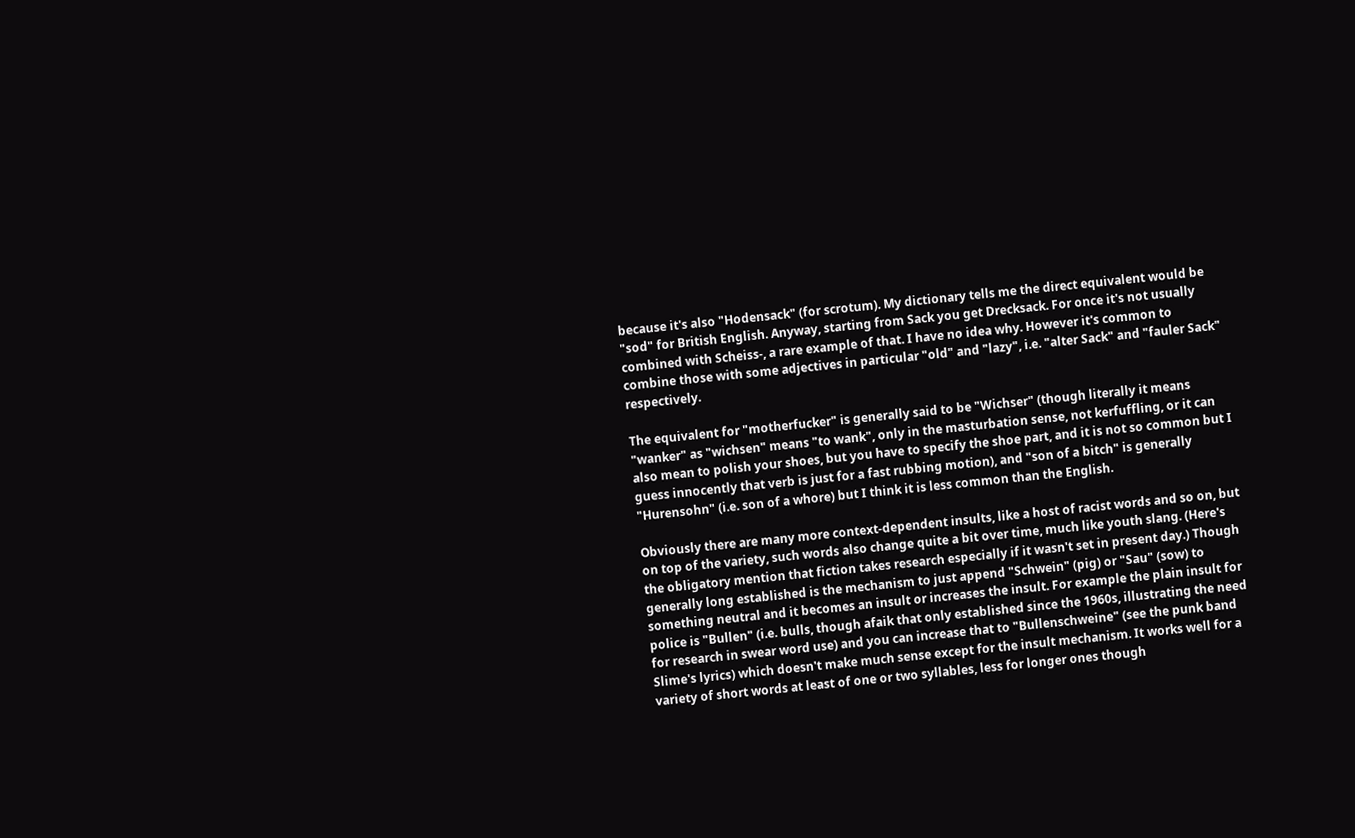because it's also "Hodensack" (for scrotum). My dictionary tells me the direct equivalent would be "sod" for British English. Anyway, starting from Sack you get Drecksack. For once it's not usually combined with Scheiss-, a rare example of that. I have no idea why. However it's common to combine those with some adjectives in particular "old" and "lazy", i.e. "alter Sack" and "fauler Sack" respectively.

The equivalent for "motherfucker" is generally said to be "Wichser" (though literally it means "wanker" as "wichsen" means "to wank", only in the masturbation sense, not kerfuffling, or it can also mean to polish your shoes, but you have to specify the shoe part, and it is not so common but I guess innocently that verb is just for a fast rubbing motion), and "son of a bitch" is generally "Hurensohn" (i.e. son of a whore) but I think it is less common than the English.

Obviously there are many more context-dependent insults, like a host of racist words and so on, but on top of the variety, such words also change quite a bit over time, much like youth slang. (Here's the obligatory mention that fiction takes research especially if it wasn't set in present day.) Though generally long established is the mechanism to just append "Schwein" (pig) or "Sau" (sow) to something neutral and it becomes an insult or increases the insult. For example the plain insult for police is "Bullen" (i.e. bulls, though afaik that only established since the 1960s, illustrating the need for research in swear word use) and you can increase that to "Bullenschweine" (see the punk band Slime's lyrics) which doesn't make much sense except for the insult mechanism. It works well for a variety of short words at least of one or two syllables, less for longer ones though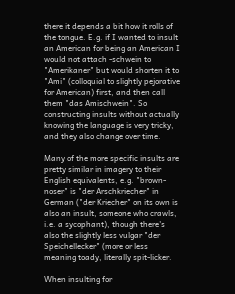there it depends a bit how it rolls of the tongue. E.g. if I wanted to insult an American for being an American I would not attach -schwein to "Amerikaner" but would shorten it to "Ami" (colloquial to slightly pejorative for American) first, and then call them "das Amischwein". So constructing insults without actually knowing the language is very tricky, and they also change over time.

Many of the more specific insults are pretty similar in imagery to their English equivalents, e.g. "brown-noser" is "der Arschkriecher" in German ("der Kriecher" on its own is also an insult, someone who crawls, i.e. a sycophant), though there's also the slightly less vulgar "der Speichellecker" (more or less meaning toady, literally spit-licker.

When insulting for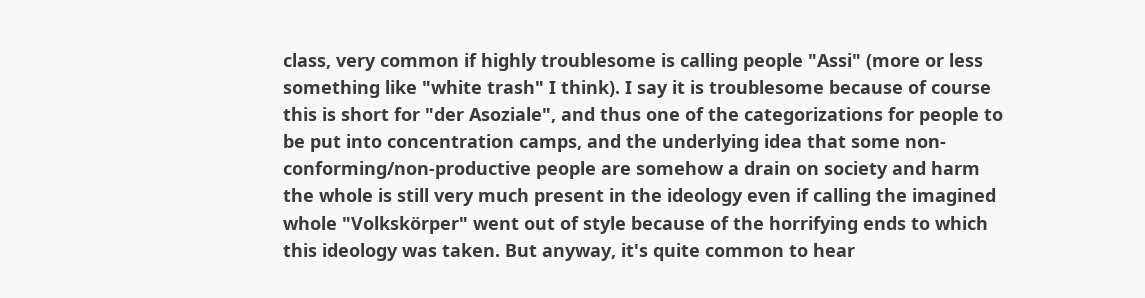class, very common if highly troublesome is calling people "Assi" (more or less something like "white trash" I think). I say it is troublesome because of course this is short for "der Asoziale", and thus one of the categorizations for people to be put into concentration camps, and the underlying idea that some non-conforming/non-productive people are somehow a drain on society and harm the whole is still very much present in the ideology even if calling the imagined whole "Volkskörper" went out of style because of the horrifying ends to which this ideology was taken. But anyway, it's quite common to hear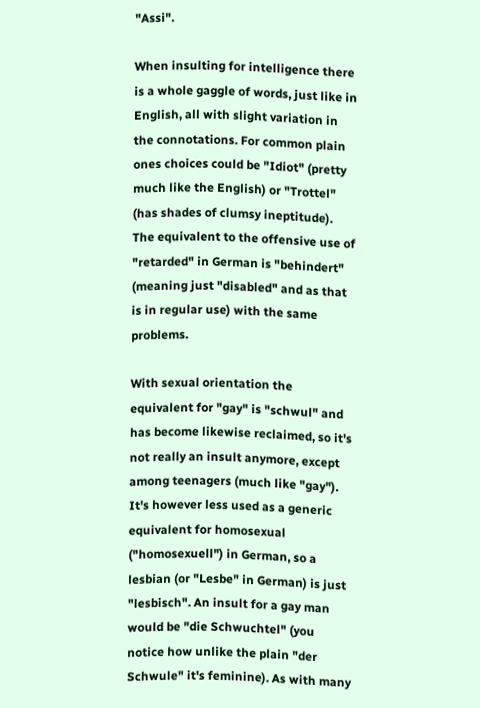"Assi".

When insulting for intelligence there is a whole gaggle of words, just like in English, all with slight variation in the connotations. For common plain ones choices could be "Idiot" (pretty much like the English) or "Trottel" (has shades of clumsy ineptitude). The equivalent to the offensive use of "retarded" in German is "behindert" (meaning just "disabled" and as that is in regular use) with the same problems.

With sexual orientation the equivalent for "gay" is "schwul" and has become likewise reclaimed, so it's not really an insult anymore, except among teenagers (much like "gay"). It's however less used as a generic equivalent for homosexual ("homosexuell") in German, so a lesbian (or "Lesbe" in German) is just "lesbisch". An insult for a gay man would be "die Schwuchtel" (you notice how unlike the plain "der Schwule" it's feminine). As with many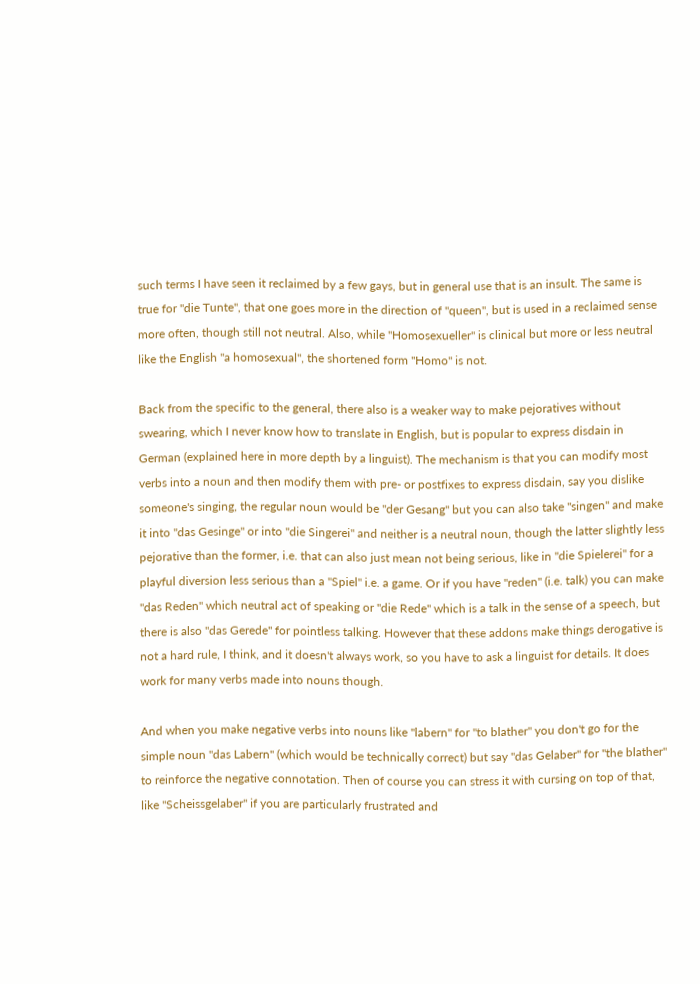such terms I have seen it reclaimed by a few gays, but in general use that is an insult. The same is true for "die Tunte", that one goes more in the direction of "queen", but is used in a reclaimed sense more often, though still not neutral. Also, while "Homosexueller" is clinical but more or less neutral like the English "a homosexual", the shortened form "Homo" is not.

Back from the specific to the general, there also is a weaker way to make pejoratives without swearing, which I never know how to translate in English, but is popular to express disdain in German (explained here in more depth by a linguist). The mechanism is that you can modify most verbs into a noun and then modify them with pre- or postfixes to express disdain, say you dislike someone's singing, the regular noun would be "der Gesang" but you can also take "singen" and make it into "das Gesinge" or into "die Singerei" and neither is a neutral noun, though the latter slightly less pejorative than the former, i.e. that can also just mean not being serious, like in "die Spielerei" for a playful diversion less serious than a "Spiel" i.e. a game. Or if you have "reden" (i.e. talk) you can make "das Reden" which neutral act of speaking or "die Rede" which is a talk in the sense of a speech, but there is also "das Gerede" for pointless talking. However that these addons make things derogative is not a hard rule, I think, and it doesn't always work, so you have to ask a linguist for details. It does work for many verbs made into nouns though.

And when you make negative verbs into nouns like "labern" for "to blather" you don't go for the simple noun "das Labern" (which would be technically correct) but say "das Gelaber" for "the blather" to reinforce the negative connotation. Then of course you can stress it with cursing on top of that, like "Scheissgelaber" if you are particularly frustrated and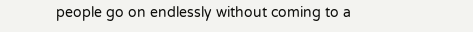people go on endlessly without coming to a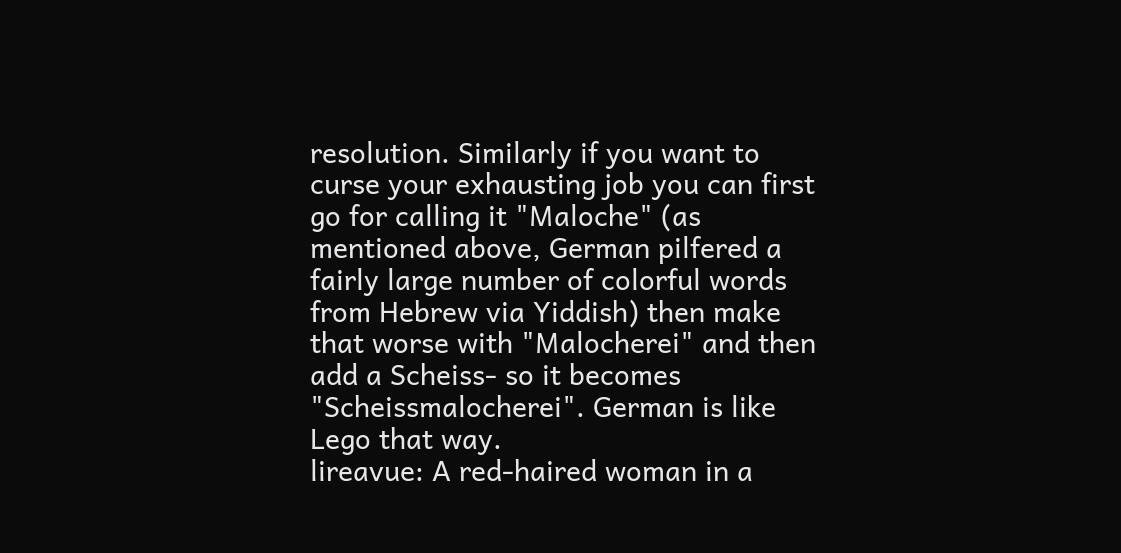resolution. Similarly if you want to curse your exhausting job you can first go for calling it "Maloche" (as mentioned above, German pilfered a fairly large number of colorful words from Hebrew via Yiddish) then make that worse with "Malocherei" and then add a Scheiss- so it becomes "Scheissmalocherei". German is like Lego that way.
lireavue: A red-haired woman in a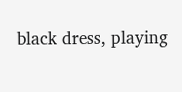black dress, playing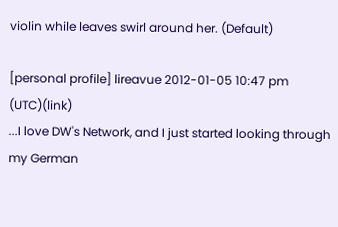violin while leaves swirl around her. (Default)

[personal profile] lireavue 2012-01-05 10:47 pm (UTC)(link)
...I love DW's Network, and I just started looking through my German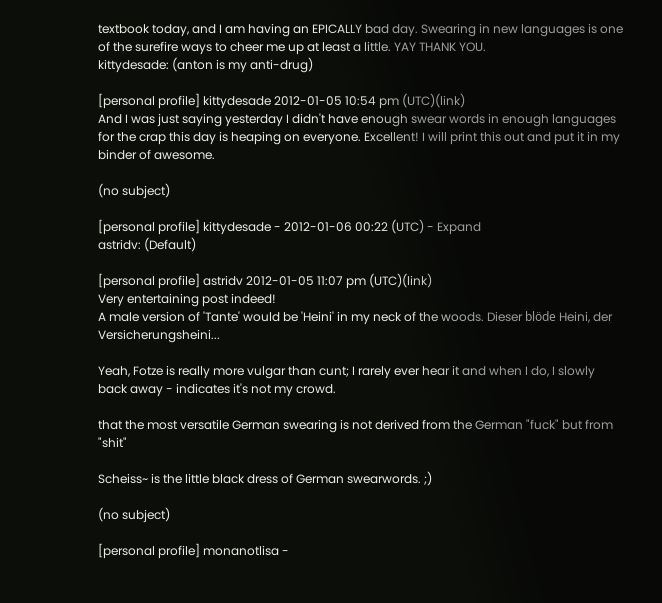textbook today, and I am having an EPICALLY bad day. Swearing in new languages is one of the surefire ways to cheer me up at least a little. YAY THANK YOU.
kittydesade: (anton is my anti-drug)

[personal profile] kittydesade 2012-01-05 10:54 pm (UTC)(link)
And I was just saying yesterday I didn't have enough swear words in enough languages for the crap this day is heaping on everyone. Excellent! I will print this out and put it in my binder of awesome.

(no subject)

[personal profile] kittydesade - 2012-01-06 00:22 (UTC) - Expand
astridv: (Default)

[personal profile] astridv 2012-01-05 11:07 pm (UTC)(link)
Very entertaining post indeed!
A male version of 'Tante' would be 'Heini' in my neck of the woods. Dieser blöde Heini, der Versicherungsheini...

Yeah, Fotze is really more vulgar than cunt; I rarely ever hear it and when I do, I slowly back away - indicates it's not my crowd.

that the most versatile German swearing is not derived from the German "fuck" but from "shit"

Scheiss~ is the little black dress of German swearwords. ;)

(no subject)

[personal profile] monanotlisa -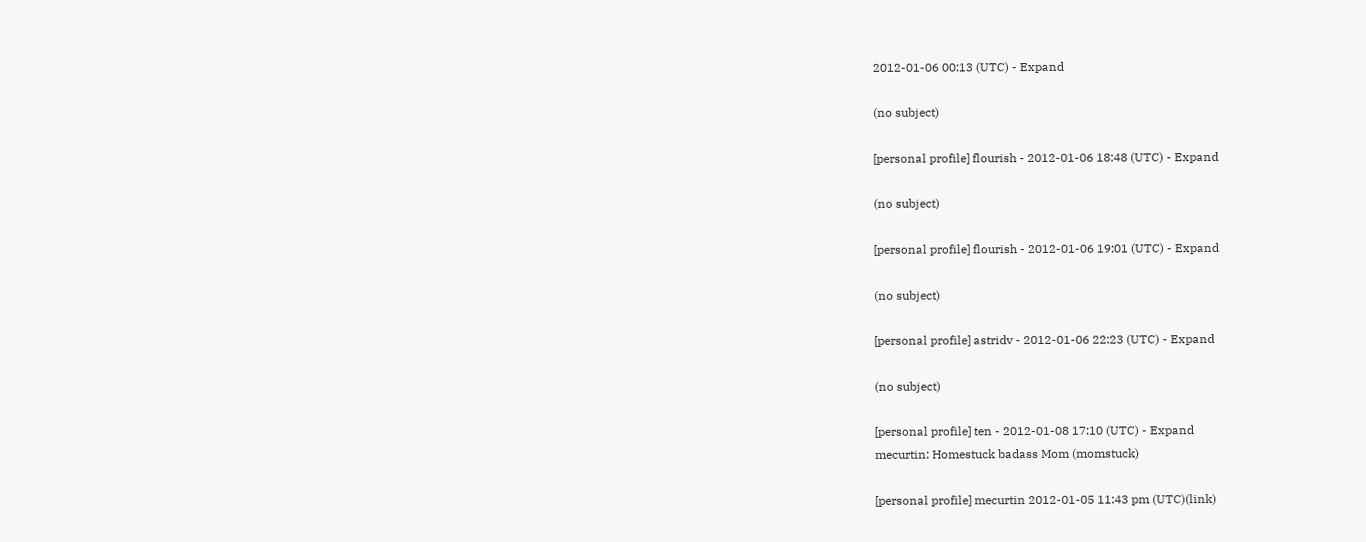2012-01-06 00:13 (UTC) - Expand

(no subject)

[personal profile] flourish - 2012-01-06 18:48 (UTC) - Expand

(no subject)

[personal profile] flourish - 2012-01-06 19:01 (UTC) - Expand

(no subject)

[personal profile] astridv - 2012-01-06 22:23 (UTC) - Expand

(no subject)

[personal profile] ten - 2012-01-08 17:10 (UTC) - Expand
mecurtin: Homestuck badass Mom (momstuck)

[personal profile] mecurtin 2012-01-05 11:43 pm (UTC)(link)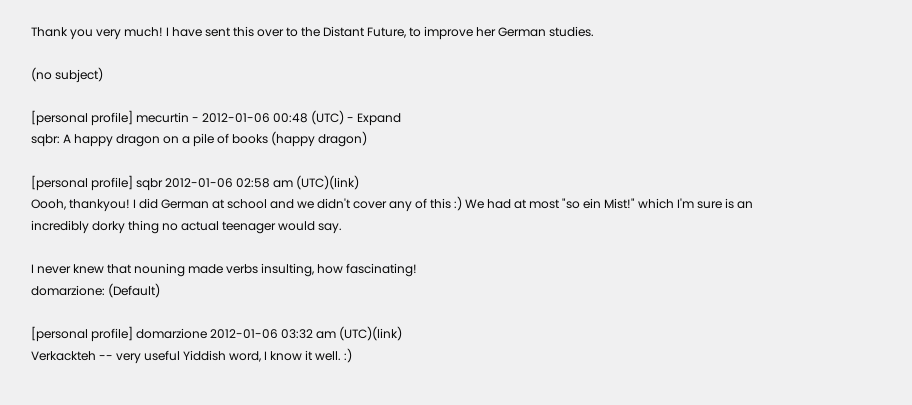Thank you very much! I have sent this over to the Distant Future, to improve her German studies.

(no subject)

[personal profile] mecurtin - 2012-01-06 00:48 (UTC) - Expand
sqbr: A happy dragon on a pile of books (happy dragon)

[personal profile] sqbr 2012-01-06 02:58 am (UTC)(link)
Oooh, thankyou! I did German at school and we didn't cover any of this :) We had at most "so ein Mist!" which I'm sure is an incredibly dorky thing no actual teenager would say.

I never knew that nouning made verbs insulting, how fascinating!
domarzione: (Default)

[personal profile] domarzione 2012-01-06 03:32 am (UTC)(link)
Verkackteh -- very useful Yiddish word, I know it well. :)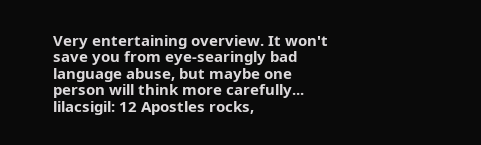Very entertaining overview. It won't save you from eye-searingly bad language abuse, but maybe one person will think more carefully...
lilacsigil: 12 Apostles rocks,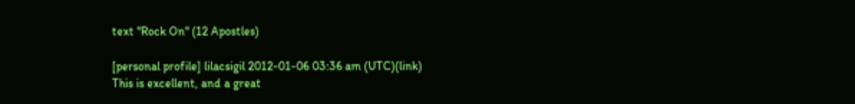text "Rock On" (12 Apostles)

[personal profile] lilacsigil 2012-01-06 03:36 am (UTC)(link)
This is excellent, and a great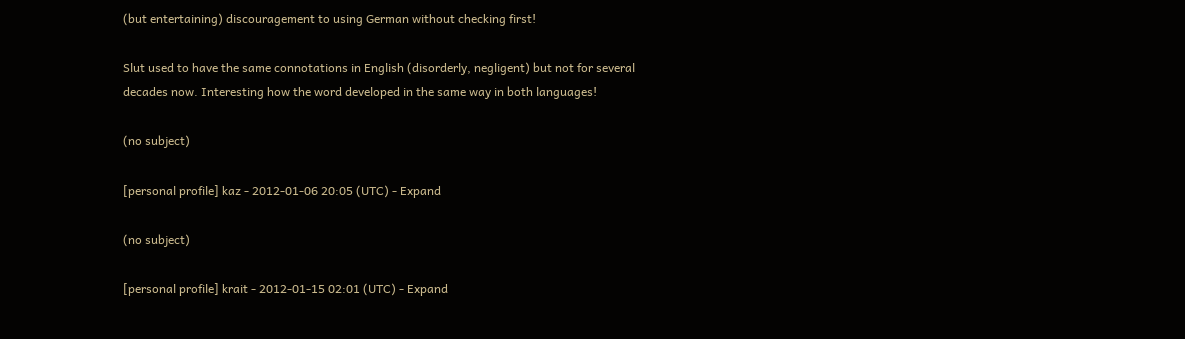(but entertaining) discouragement to using German without checking first!

Slut used to have the same connotations in English (disorderly, negligent) but not for several decades now. Interesting how the word developed in the same way in both languages!

(no subject)

[personal profile] kaz - 2012-01-06 20:05 (UTC) - Expand

(no subject)

[personal profile] krait - 2012-01-15 02:01 (UTC) - Expand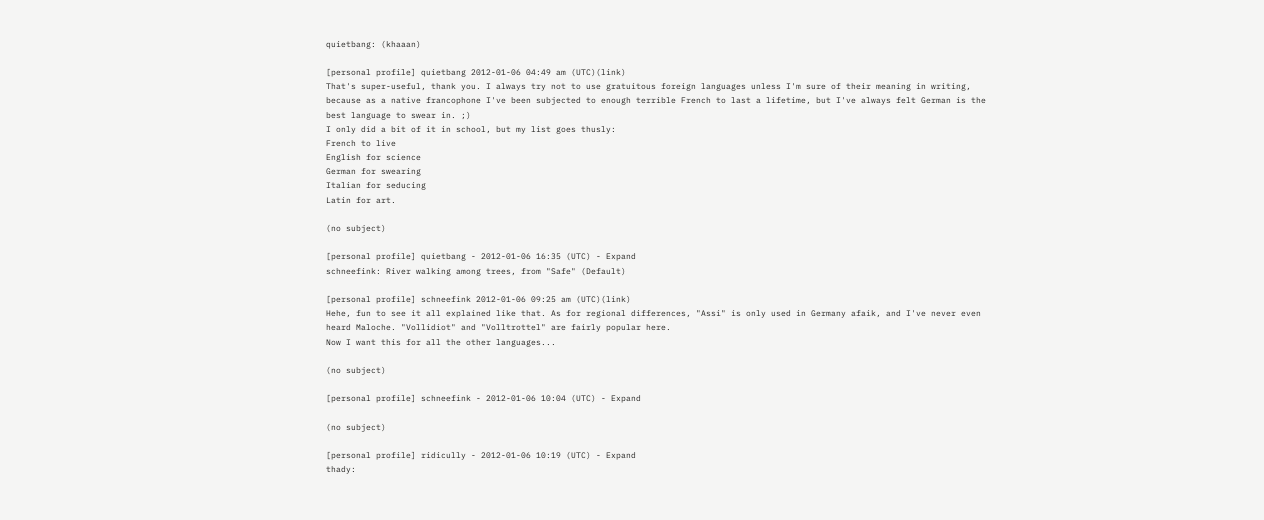quietbang: (khaaan)

[personal profile] quietbang 2012-01-06 04:49 am (UTC)(link)
That's super-useful, thank you. I always try not to use gratuitous foreign languages unless I'm sure of their meaning in writing, because as a native francophone I've been subjected to enough terrible French to last a lifetime, but I've always felt German is the best language to swear in. ;)
I only did a bit of it in school, but my list goes thusly:
French to live
English for science
German for swearing
Italian for seducing
Latin for art.

(no subject)

[personal profile] quietbang - 2012-01-06 16:35 (UTC) - Expand
schneefink: River walking among trees, from "Safe" (Default)

[personal profile] schneefink 2012-01-06 09:25 am (UTC)(link)
Hehe, fun to see it all explained like that. As for regional differences, "Assi" is only used in Germany afaik, and I've never even heard Maloche. "Vollidiot" and "Volltrottel" are fairly popular here.
Now I want this for all the other languages...

(no subject)

[personal profile] schneefink - 2012-01-06 10:04 (UTC) - Expand

(no subject)

[personal profile] ridicully - 2012-01-06 10:19 (UTC) - Expand
thady: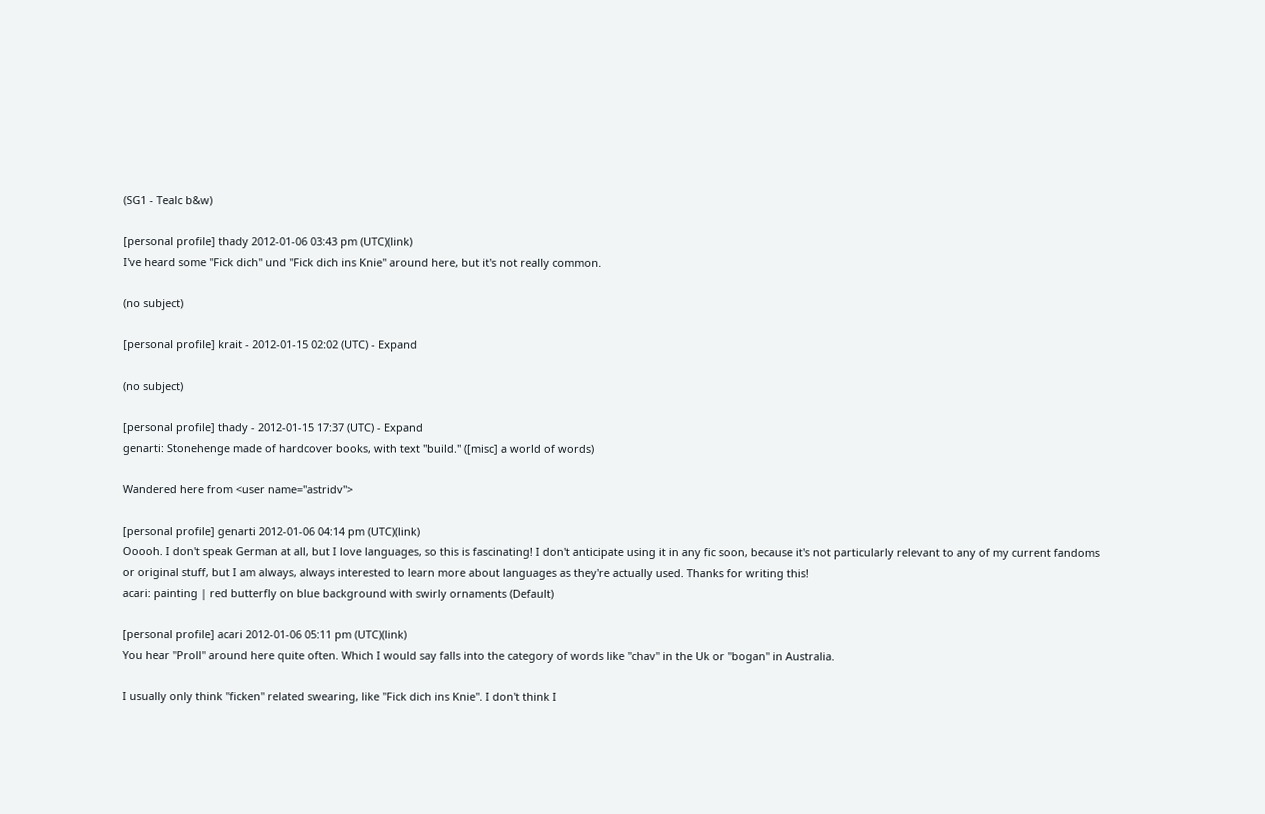(SG1 - Tealc b&w)

[personal profile] thady 2012-01-06 03:43 pm (UTC)(link)
I've heard some "Fick dich" und "Fick dich ins Knie" around here, but it's not really common.

(no subject)

[personal profile] krait - 2012-01-15 02:02 (UTC) - Expand

(no subject)

[personal profile] thady - 2012-01-15 17:37 (UTC) - Expand
genarti: Stonehenge made of hardcover books, with text "build." ([misc] a world of words)

Wandered here from <user name="astridv">

[personal profile] genarti 2012-01-06 04:14 pm (UTC)(link)
Ooooh. I don't speak German at all, but I love languages, so this is fascinating! I don't anticipate using it in any fic soon, because it's not particularly relevant to any of my current fandoms or original stuff, but I am always, always interested to learn more about languages as they're actually used. Thanks for writing this!
acari: painting | red butterfly on blue background with swirly ornaments (Default)

[personal profile] acari 2012-01-06 05:11 pm (UTC)(link)
You hear "Proll" around here quite often. Which I would say falls into the category of words like "chav" in the Uk or "bogan" in Australia.

I usually only think "ficken" related swearing, like "Fick dich ins Knie". I don't think I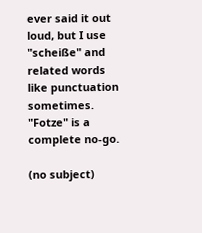ever said it out loud, but I use "scheiße" and related words like punctuation sometimes. "Fotze" is a complete no-go.

(no subject)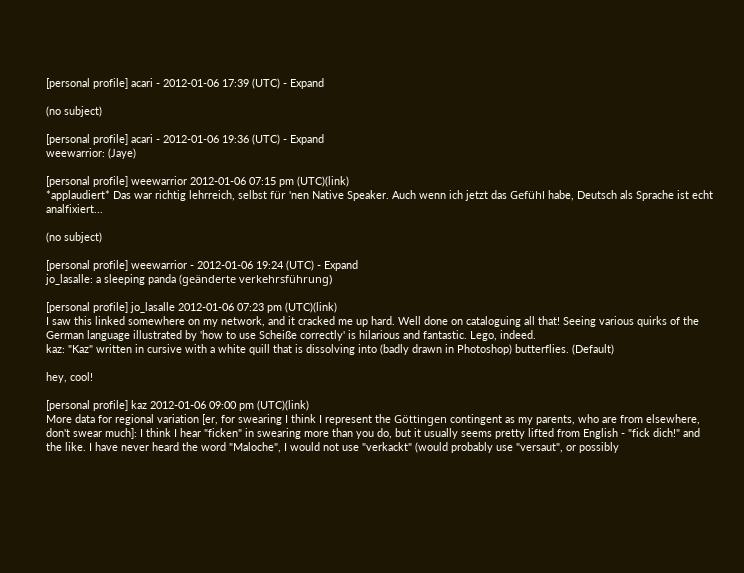[personal profile] acari - 2012-01-06 17:39 (UTC) - Expand

(no subject)

[personal profile] acari - 2012-01-06 19:36 (UTC) - Expand
weewarrior: (Jaye)

[personal profile] weewarrior 2012-01-06 07:15 pm (UTC)(link)
*applaudiert* Das war richtig lehrreich, selbst für 'nen Native Speaker. Auch wenn ich jetzt das Gefühl habe, Deutsch als Sprache ist echt analfixiert...

(no subject)

[personal profile] weewarrior - 2012-01-06 19:24 (UTC) - Expand
jo_lasalle: a sleeping panda (geänderte verkehrsführung)

[personal profile] jo_lasalle 2012-01-06 07:23 pm (UTC)(link)
I saw this linked somewhere on my network, and it cracked me up hard. Well done on cataloguing all that! Seeing various quirks of the German language illustrated by 'how to use Scheiße correctly' is hilarious and fantastic. Lego, indeed.
kaz: "Kaz" written in cursive with a white quill that is dissolving into (badly drawn in Photoshop) butterflies. (Default)

hey, cool!

[personal profile] kaz 2012-01-06 09:00 pm (UTC)(link)
More data for regional variation [er, for swearing I think I represent the Göttingen contingent as my parents, who are from elsewhere, don't swear much]: I think I hear "ficken" in swearing more than you do, but it usually seems pretty lifted from English - "fick dich!" and the like. I have never heard the word "Maloche", I would not use "verkackt" (would probably use "versaut", or possibly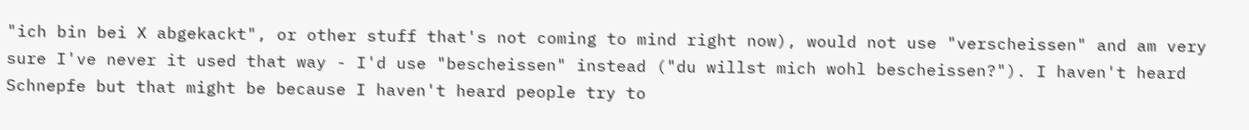"ich bin bei X abgekackt", or other stuff that's not coming to mind right now), would not use "verscheissen" and am very sure I've never it used that way - I'd use "bescheissen" instead ("du willst mich wohl bescheissen?"). I haven't heard Schnepfe but that might be because I haven't heard people try to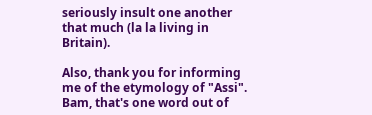seriously insult one another that much (la la living in Britain).

Also, thank you for informing me of the etymology of "Assi". Bam, that's one word out of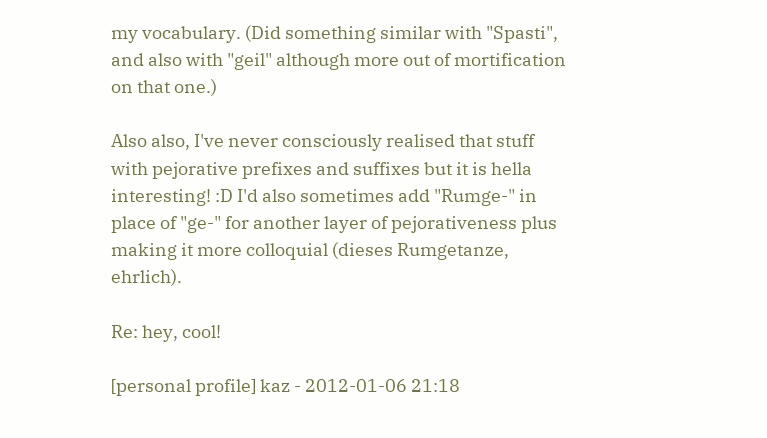my vocabulary. (Did something similar with "Spasti", and also with "geil" although more out of mortification on that one.)

Also also, I've never consciously realised that stuff with pejorative prefixes and suffixes but it is hella interesting! :D I'd also sometimes add "Rumge-" in place of "ge-" for another layer of pejorativeness plus making it more colloquial (dieses Rumgetanze, ehrlich).

Re: hey, cool!

[personal profile] kaz - 2012-01-06 21:18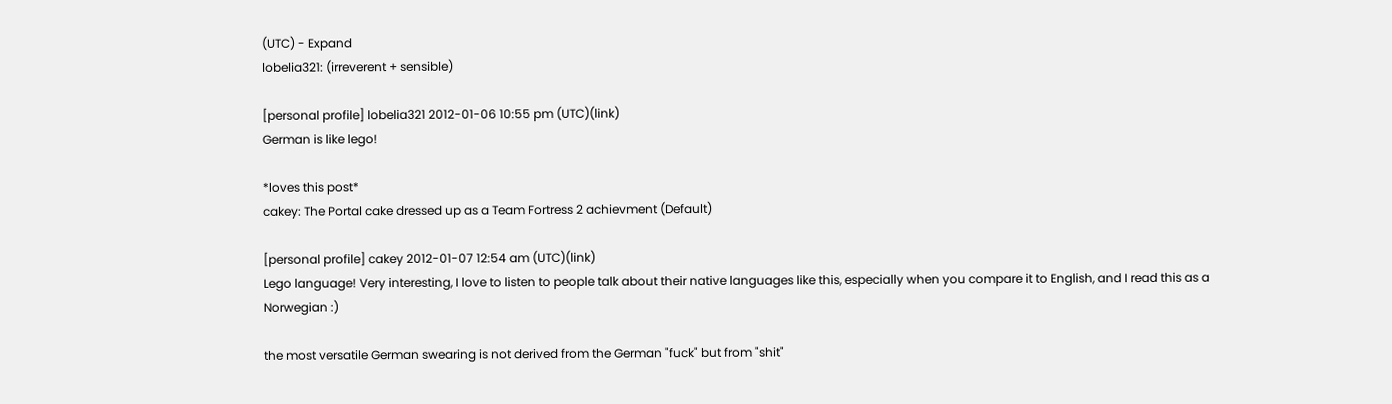(UTC) - Expand
lobelia321: (irreverent + sensible)

[personal profile] lobelia321 2012-01-06 10:55 pm (UTC)(link)
German is like lego!

*loves this post*
cakey: The Portal cake dressed up as a Team Fortress 2 achievment (Default)

[personal profile] cakey 2012-01-07 12:54 am (UTC)(link)
Lego language! Very interesting, I love to listen to people talk about their native languages like this, especially when you compare it to English, and I read this as a Norwegian :)

the most versatile German swearing is not derived from the German "fuck" but from "shit"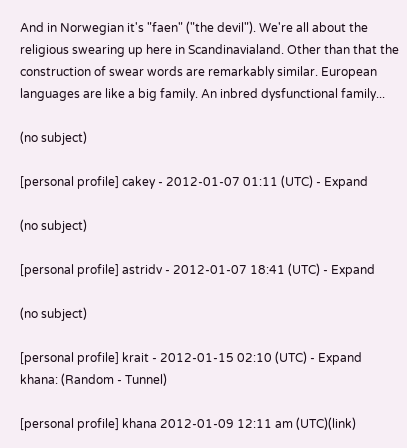And in Norwegian it's "faen" ("the devil"). We're all about the religious swearing up here in Scandinavialand. Other than that the construction of swear words are remarkably similar. European languages are like a big family. An inbred dysfunctional family...

(no subject)

[personal profile] cakey - 2012-01-07 01:11 (UTC) - Expand

(no subject)

[personal profile] astridv - 2012-01-07 18:41 (UTC) - Expand

(no subject)

[personal profile] krait - 2012-01-15 02:10 (UTC) - Expand
khana: (Random - Tunnel)

[personal profile] khana 2012-01-09 12:11 am (UTC)(link)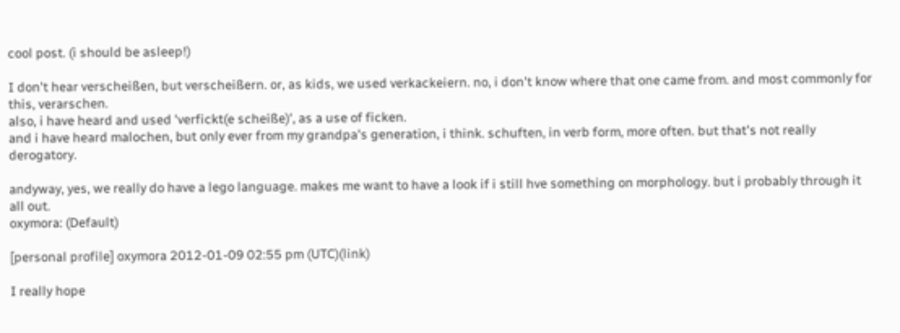cool post. (i should be asleep!)

I don't hear verscheißen, but verscheißern. or, as kids, we used verkackeiern. no, i don't know where that one came from. and most commonly for this, verarschen.
also, i have heard and used 'verfickt(e scheiße)', as a use of ficken.
and i have heard malochen, but only ever from my grandpa's generation, i think. schuften, in verb form, more often. but that's not really derogatory.

andyway, yes, we really do have a lego language. makes me want to have a look if i still hve something on morphology. but i probably through it all out.
oxymora: (Default)

[personal profile] oxymora 2012-01-09 02:55 pm (UTC)(link)

I really hope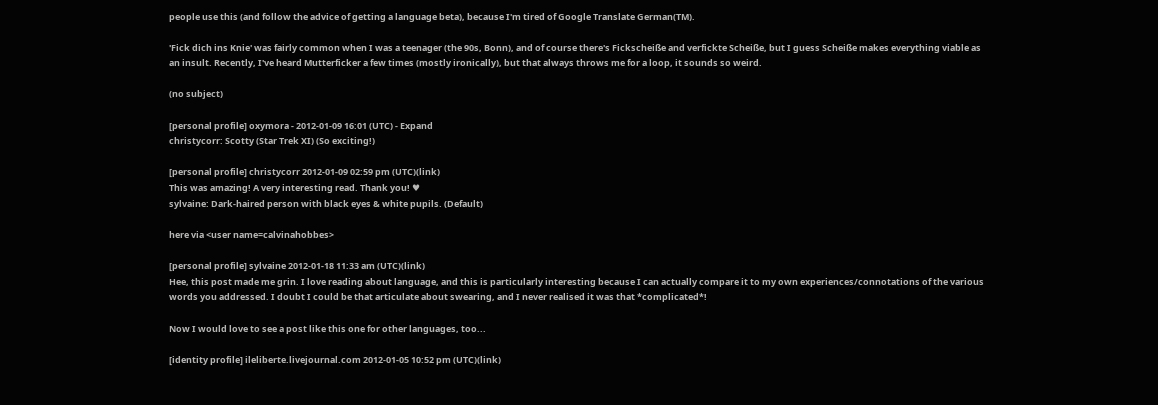people use this (and follow the advice of getting a language beta), because I'm tired of Google Translate German(TM).

'Fick dich ins Knie' was fairly common when I was a teenager (the 90s, Bonn), and of course there's Fickscheiße and verfickte Scheiße, but I guess Scheiße makes everything viable as an insult. Recently, I've heard Mutterficker a few times (mostly ironically), but that always throws me for a loop, it sounds so weird.

(no subject)

[personal profile] oxymora - 2012-01-09 16:01 (UTC) - Expand
christycorr: Scotty (Star Trek XI) (So exciting!)

[personal profile] christycorr 2012-01-09 02:59 pm (UTC)(link)
This was amazing! A very interesting read. Thank you! ♥
sylvaine: Dark-haired person with black eyes & white pupils. (Default)

here via <user name=calvinahobbes>

[personal profile] sylvaine 2012-01-18 11:33 am (UTC)(link)
Hee, this post made me grin. I love reading about language, and this is particularly interesting because I can actually compare it to my own experiences/connotations of the various words you addressed. I doubt I could be that articulate about swearing, and I never realised it was that *complicated*!

Now I would love to see a post like this one for other languages, too...

[identity profile] ileliberte.livejournal.com 2012-01-05 10:52 pm (UTC)(link)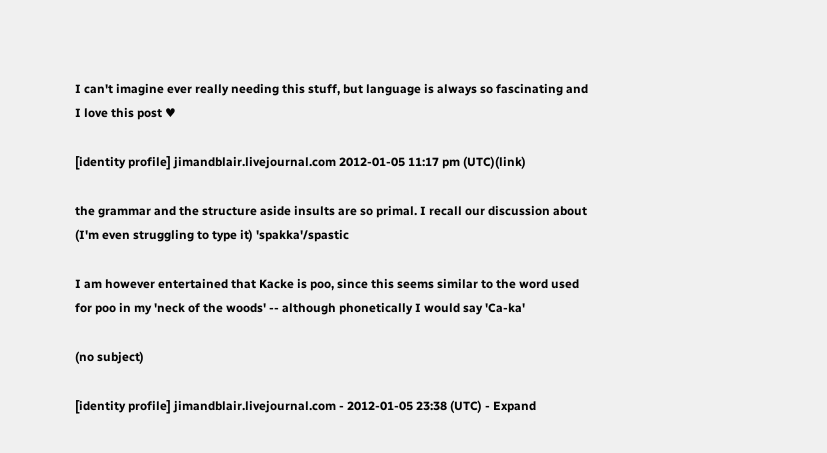I can't imagine ever really needing this stuff, but language is always so fascinating and I love this post ♥

[identity profile] jimandblair.livejournal.com 2012-01-05 11:17 pm (UTC)(link)

the grammar and the structure aside insults are so primal. I recall our discussion about (I'm even struggling to type it) 'spakka'/spastic

I am however entertained that Kacke is poo, since this seems similar to the word used for poo in my 'neck of the woods' -- although phonetically I would say 'Ca-ka'

(no subject)

[identity profile] jimandblair.livejournal.com - 2012-01-05 23:38 (UTC) - Expand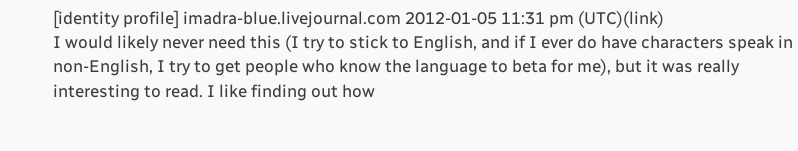[identity profile] imadra-blue.livejournal.com 2012-01-05 11:31 pm (UTC)(link)
I would likely never need this (I try to stick to English, and if I ever do have characters speak in non-English, I try to get people who know the language to beta for me), but it was really interesting to read. I like finding out how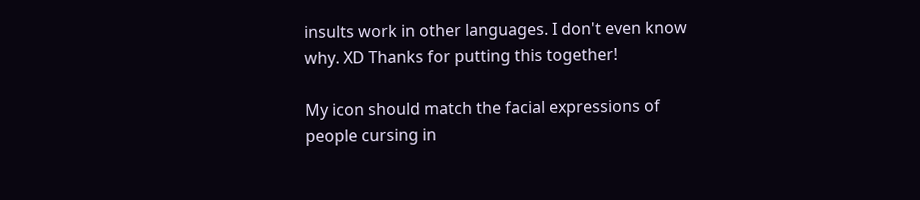insults work in other languages. I don't even know why. XD Thanks for putting this together!

My icon should match the facial expressions of people cursing in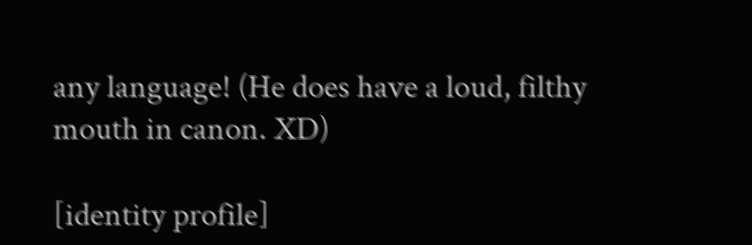any language! (He does have a loud, filthy mouth in canon. XD)

[identity profile]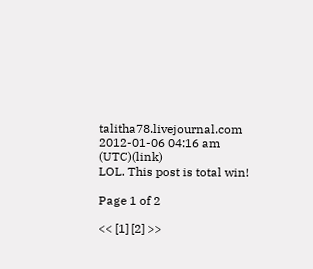talitha78.livejournal.com 2012-01-06 04:16 am (UTC)(link)
LOL. This post is total win!

Page 1 of 2

<< [1] [2] >>